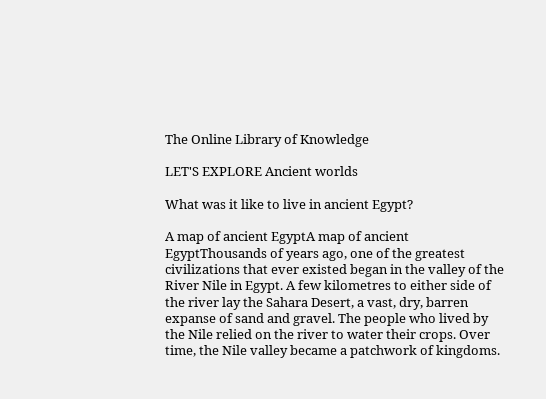The Online Library of Knowledge

LET'S EXPLORE Ancient worlds

What was it like to live in ancient Egypt?

A map of ancient EgyptA map of ancient EgyptThousands of years ago, one of the greatest civilizations that ever existed began in the valley of the River Nile in Egypt. A few kilometres to either side of the river lay the Sahara Desert, a vast, dry, barren expanse of sand and gravel. The people who lived by the Nile relied on the river to water their crops. Over time, the Nile valley became a patchwork of kingdoms.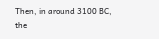Then, in around 3100 BC, the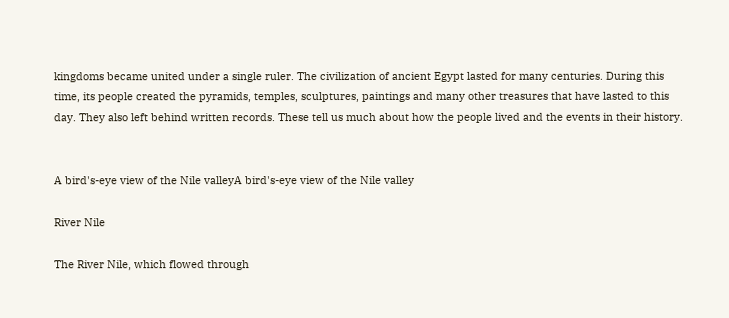kingdoms became united under a single ruler. The civilization of ancient Egypt lasted for many centuries. During this time, its people created the pyramids, temples, sculptures, paintings and many other treasures that have lasted to this day. They also left behind written records. These tell us much about how the people lived and the events in their history.


A bird's-eye view of the Nile valleyA bird's-eye view of the Nile valley

River Nile

The River Nile, which flowed through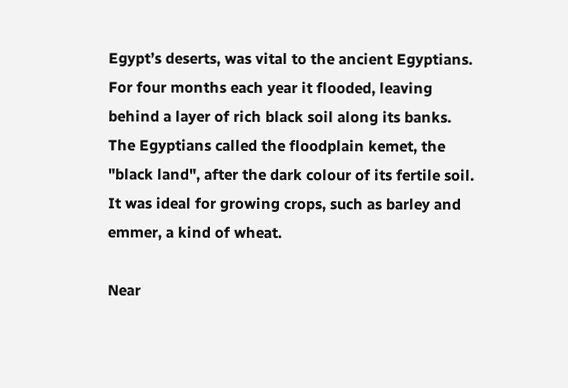Egypt’s deserts, was vital to the ancient Egyptians. For four months each year it flooded, leaving behind a layer of rich black soil along its banks. The Egyptians called the floodplain kemet, the "black land", after the dark colour of its fertile soil. It was ideal for growing crops, such as barley and emmer, a kind of wheat.

Near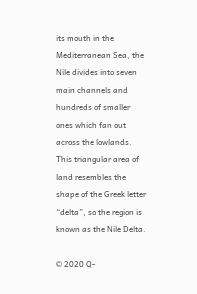its mouth in the Mediterranean Sea, the Nile divides into seven main channels and hundreds of smaller ones which fan out across the lowlands. This triangular area of land resembles the shape of the Greek letter “delta”, so the region is known as the Nile Delta.

© 2020 Q-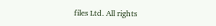files Ltd. All rights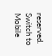reserved. Switch to Mobile